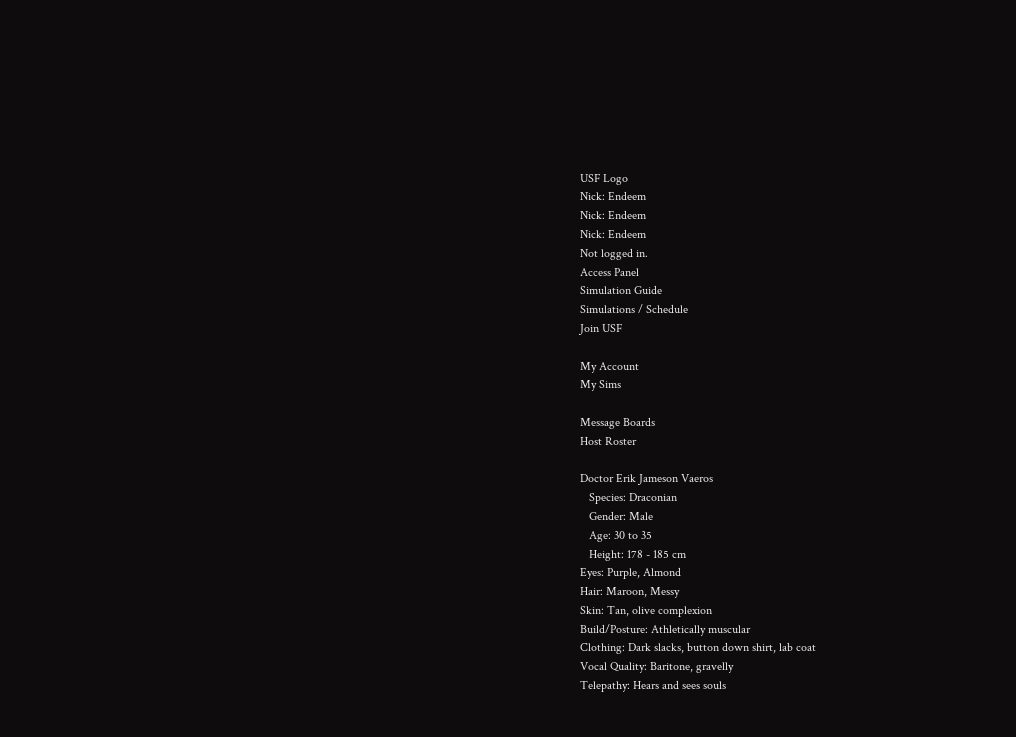USF Logo
Nick: Endeem
Nick: Endeem
Nick: Endeem
Not logged in.
Access Panel
Simulation Guide
Simulations / Schedule
Join USF

My Account
My Sims

Message Boards
Host Roster

Doctor Erik Jameson Vaeros
   Species: Draconian
   Gender: Male
   Age: 30 to 35
   Height: 178 - 185 cm
Eyes: Purple, Almond
Hair: Maroon, Messy
Skin: Tan, olive complexion
Build/Posture: Athletically muscular
Clothing: Dark slacks, button down shirt, lab coat
Vocal Quality: Baritone, gravelly
Telepathy: Hears and sees souls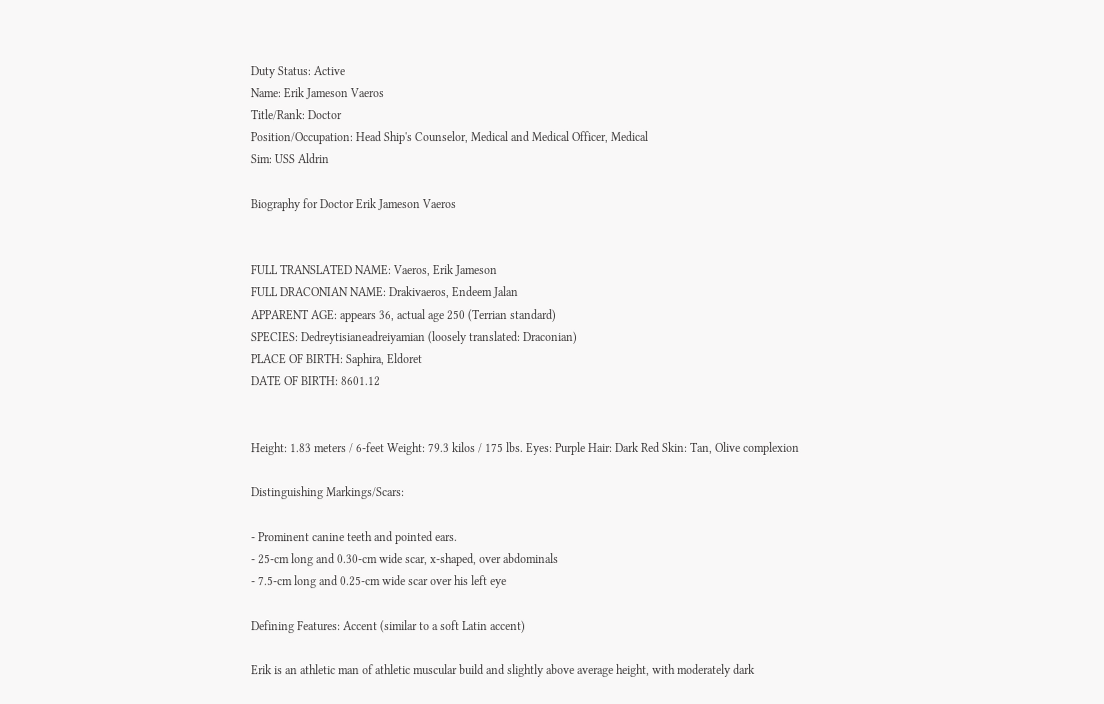Duty Status: Active
Name: Erik Jameson Vaeros
Title/Rank: Doctor
Position/Occupation: Head Ship's Counselor, Medical and Medical Officer, Medical
Sim: USS Aldrin

Biography for Doctor Erik Jameson Vaeros


FULL TRANSLATED NAME: Vaeros, Erik Jameson
FULL DRACONIAN NAME: Drakivaeros, Endeem Jalan
APPARENT AGE: appears 36, actual age 250 (Terrian standard)
SPECIES: Dedreytisianeadreiyamian (loosely translated: Draconian)
PLACE OF BIRTH: Saphira, Eldoret
DATE OF BIRTH: 8601.12


Height: 1.83 meters / 6-feet Weight: 79.3 kilos / 175 lbs. Eyes: Purple Hair: Dark Red Skin: Tan, Olive complexion

Distinguishing Markings/Scars:

- Prominent canine teeth and pointed ears.
- 25-cm long and 0.30-cm wide scar, x-shaped, over abdominals
- 7.5-cm long and 0.25-cm wide scar over his left eye

Defining Features: Accent (similar to a soft Latin accent)

Erik is an athletic man of athletic muscular build and slightly above average height, with moderately dark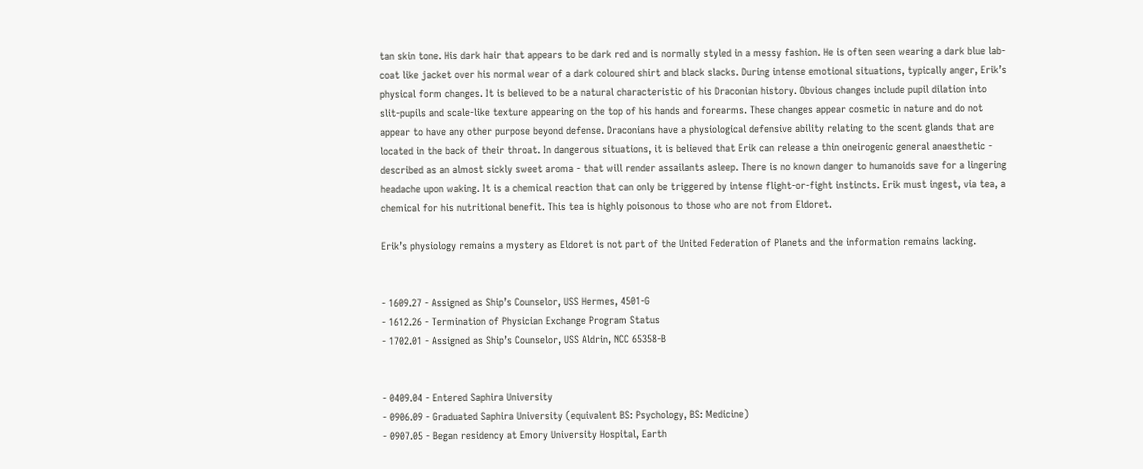tan skin tone. His dark hair that appears to be dark red and is normally styled in a messy fashion. He is often seen wearing a dark blue lab-coat like jacket over his normal wear of a dark coloured shirt and black slacks. During intense emotional situations, typically anger, Erik’s physical form changes. It is believed to be a natural characteristic of his Draconian history. Obvious changes include pupil dilation into slit-pupils and scale-like texture appearing on the top of his hands and forearms. These changes appear cosmetic in nature and do not appear to have any other purpose beyond defense. Draconians have a physiological defensive ability relating to the scent glands that are located in the back of their throat. In dangerous situations, it is believed that Erik can release a thin oneirogenic general anaesthetic - described as an almost sickly sweet aroma - that will render assailants asleep. There is no known danger to humanoids save for a lingering headache upon waking. It is a chemical reaction that can only be triggered by intense flight-or-fight instincts. Erik must ingest, via tea, a chemical for his nutritional benefit. This tea is highly poisonous to those who are not from Eldoret.

Erik’s physiology remains a mystery as Eldoret is not part of the United Federation of Planets and the information remains lacking.


- 1609.27 - Assigned as Ship’s Counselor, USS Hermes, 4501-G
- 1612.26 - Termination of Physician Exchange Program Status
- 1702.01 - Assigned as Ship’s Counselor, USS Aldrin, NCC 65358-B


- 0409.04 - Entered Saphira University
- 0906.09 - Graduated Saphira University (equivalent BS: Psychology, BS: Medicine)
- 0907.05 - Began residency at Emory University Hospital, Earth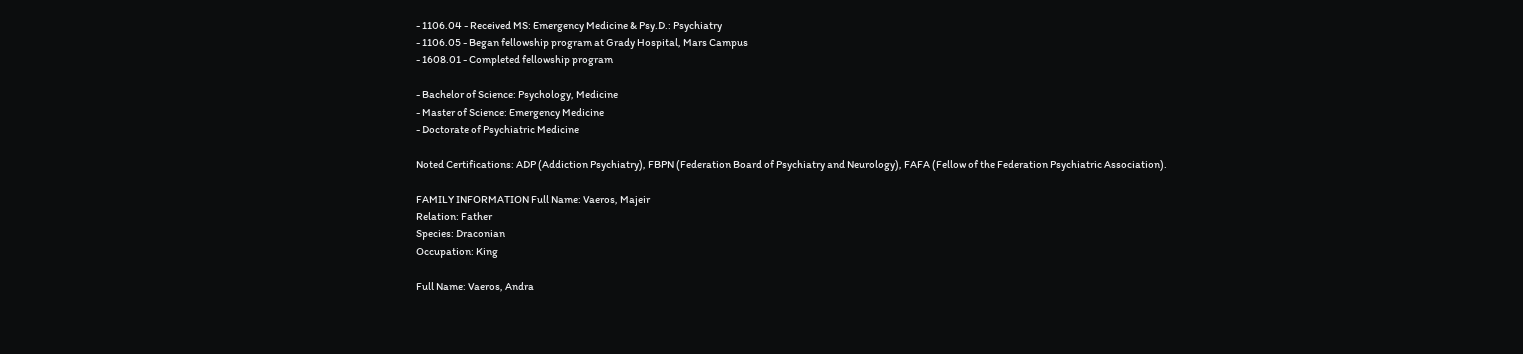- 1106.04 - Received MS: Emergency Medicine & Psy.D.: Psychiatry
- 1106.05 - Began fellowship program at Grady Hospital, Mars Campus
- 1608.01 - Completed fellowship program

- Bachelor of Science: Psychology, Medicine
- Master of Science: Emergency Medicine
- Doctorate of Psychiatric Medicine

Noted Certifications: ADP (Addiction Psychiatry), FBPN (Federation Board of Psychiatry and Neurology), FAFA (Fellow of the Federation Psychiatric Association).

FAMILY INFORMATION Full Name: Vaeros, Majeir
Relation: Father
Species: Draconian
Occupation: King

Full Name: Vaeros, Andra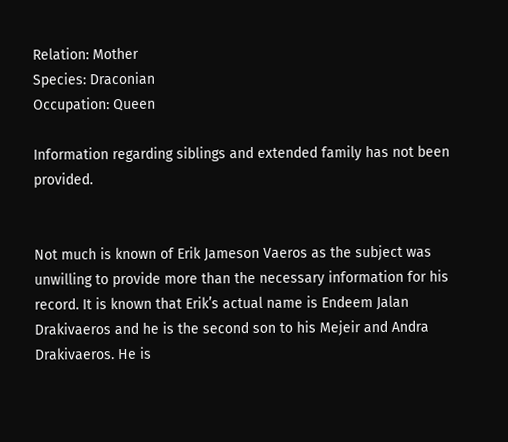Relation: Mother
Species: Draconian
Occupation: Queen

Information regarding siblings and extended family has not been provided.


Not much is known of Erik Jameson Vaeros as the subject was unwilling to provide more than the necessary information for his record. It is known that Erik’s actual name is Endeem Jalan Drakivaeros and he is the second son to his Mejeir and Andra Drakivaeros. He is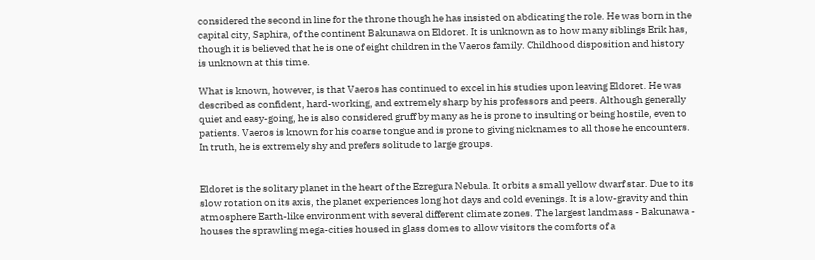considered the second in line for the throne though he has insisted on abdicating the role. He was born in the capital city, Saphira, of the continent Bakunawa on Eldoret. It is unknown as to how many siblings Erik has, though it is believed that he is one of eight children in the Vaeros family. Childhood disposition and history is unknown at this time.

What is known, however, is that Vaeros has continued to excel in his studies upon leaving Eldoret. He was described as confident, hard-working, and extremely sharp by his professors and peers. Although generally quiet and easy-going, he is also considered gruff by many as he is prone to insulting or being hostile, even to patients. Vaeros is known for his coarse tongue and is prone to giving nicknames to all those he encounters. In truth, he is extremely shy and prefers solitude to large groups.


Eldoret is the solitary planet in the heart of the Ezregura Nebula. It orbits a small yellow dwarf star. Due to its slow rotation on its axis, the planet experiences long hot days and cold evenings. It is a low-gravity and thin atmosphere Earth-like environment with several different climate zones. The largest landmass - Bakunawa - houses the sprawling mega-cities housed in glass domes to allow visitors the comforts of a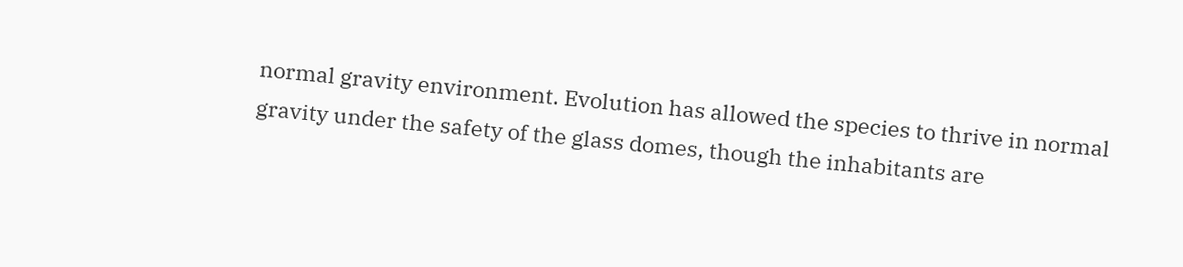normal gravity environment. Evolution has allowed the species to thrive in normal gravity under the safety of the glass domes, though the inhabitants are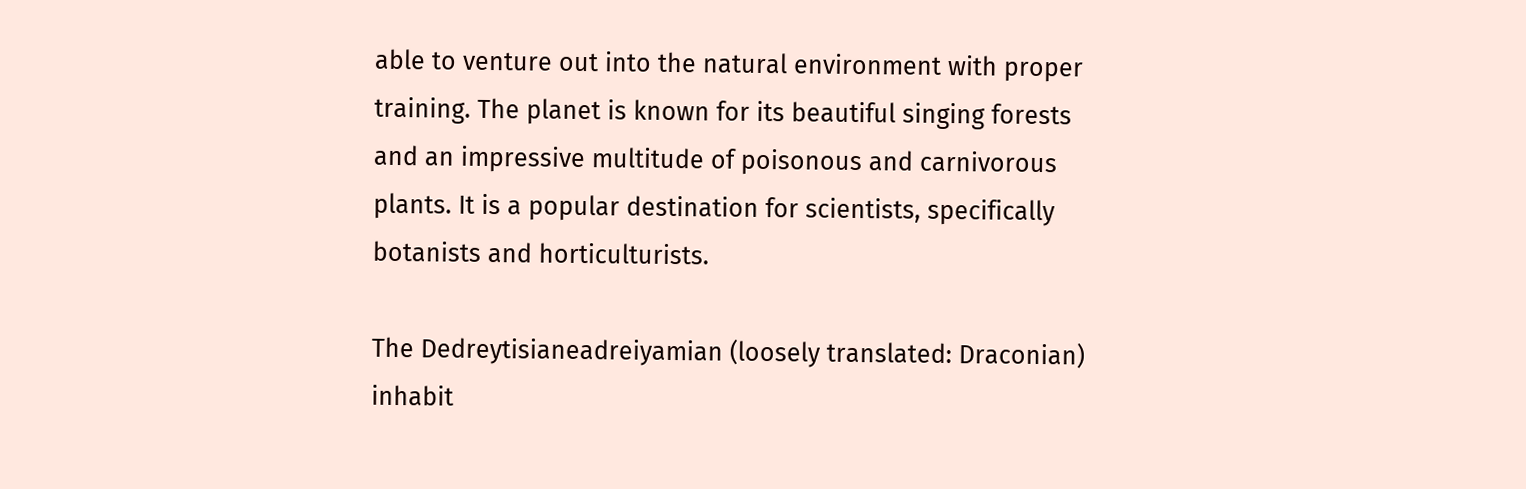able to venture out into the natural environment with proper training. The planet is known for its beautiful singing forests and an impressive multitude of poisonous and carnivorous plants. It is a popular destination for scientists, specifically botanists and horticulturists.

The Dedreytisianeadreiyamian (loosely translated: Draconian) inhabit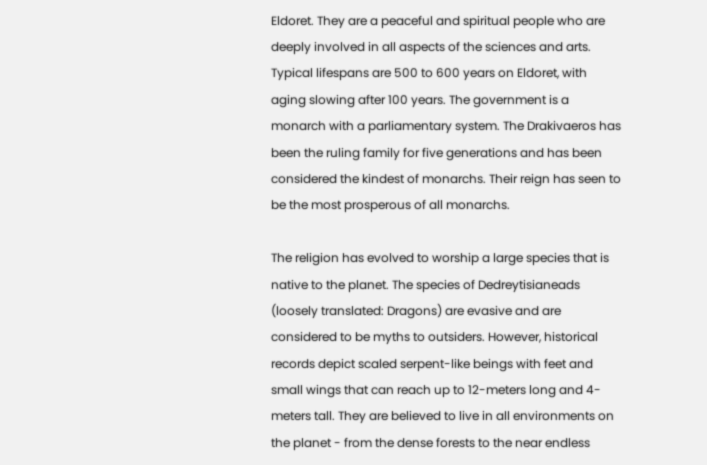Eldoret. They are a peaceful and spiritual people who are deeply involved in all aspects of the sciences and arts. Typical lifespans are 500 to 600 years on Eldoret, with aging slowing after 100 years. The government is a monarch with a parliamentary system. The Drakivaeros has been the ruling family for five generations and has been considered the kindest of monarchs. Their reign has seen to be the most prosperous of all monarchs.

The religion has evolved to worship a large species that is native to the planet. The species of Dedreytisianeads (loosely translated: Dragons) are evasive and are considered to be myths to outsiders. However, historical records depict scaled serpent-like beings with feet and small wings that can reach up to 12-meters long and 4-meters tall. They are believed to live in all environments on the planet - from the dense forests to the near endless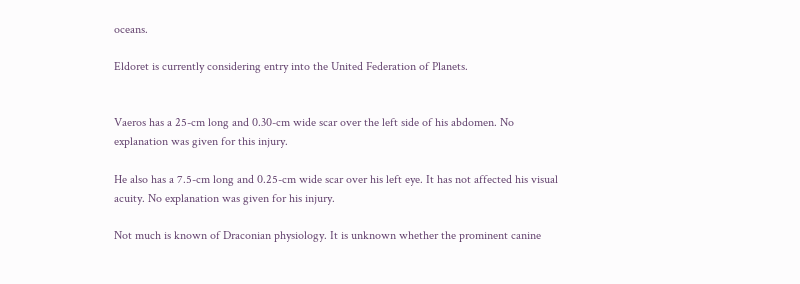oceans.

Eldoret is currently considering entry into the United Federation of Planets.


Vaeros has a 25-cm long and 0.30-cm wide scar over the left side of his abdomen. No explanation was given for this injury.

He also has a 7.5-cm long and 0.25-cm wide scar over his left eye. It has not affected his visual acuity. No explanation was given for his injury.

Not much is known of Draconian physiology. It is unknown whether the prominent canine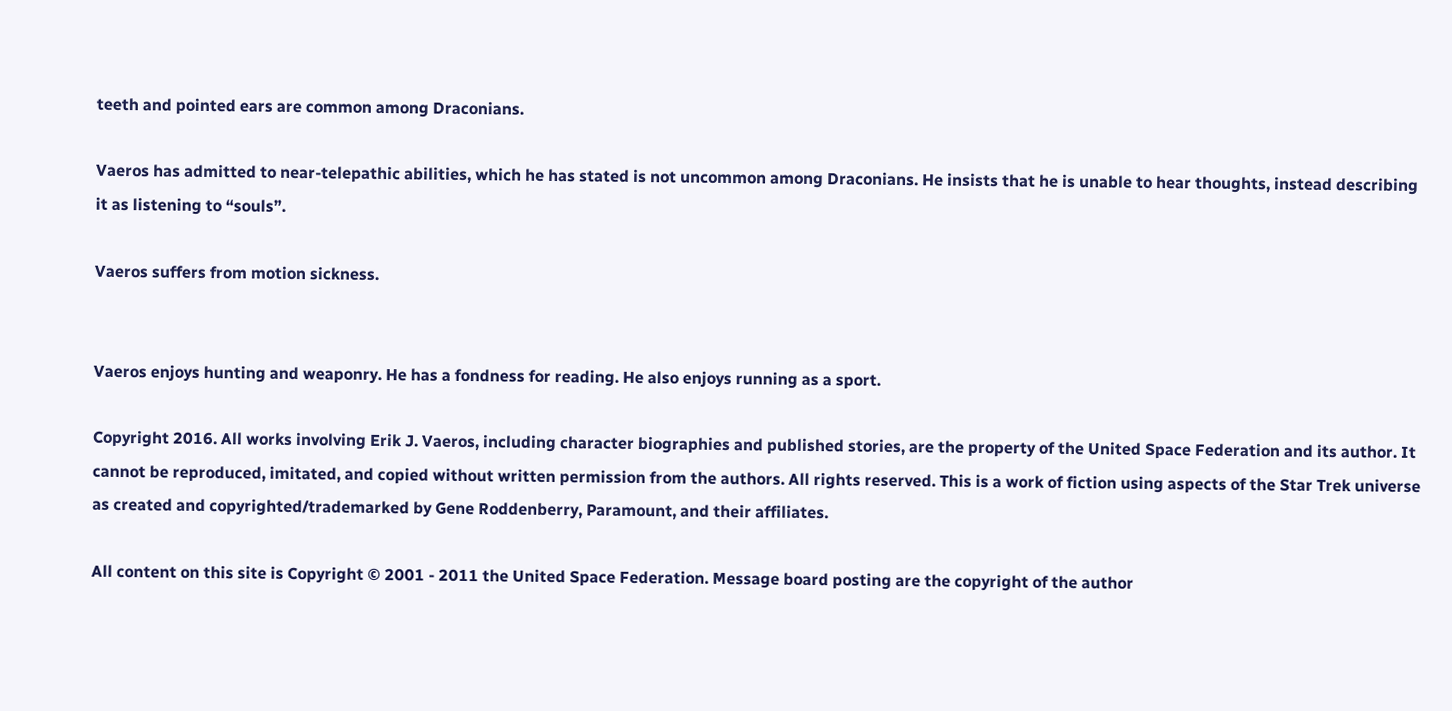teeth and pointed ears are common among Draconians.

Vaeros has admitted to near-telepathic abilities, which he has stated is not uncommon among Draconians. He insists that he is unable to hear thoughts, instead describing it as listening to “souls”.

Vaeros suffers from motion sickness.


Vaeros enjoys hunting and weaponry. He has a fondness for reading. He also enjoys running as a sport.

Copyright 2016. All works involving Erik J. Vaeros, including character biographies and published stories, are the property of the United Space Federation and its author. It cannot be reproduced, imitated, and copied without written permission from the authors. All rights reserved. This is a work of fiction using aspects of the Star Trek universe as created and copyrighted/trademarked by Gene Roddenberry, Paramount, and their affiliates.

All content on this site is Copyright © 2001 - 2011 the United Space Federation. Message board posting are the copyright of the author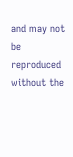and may not be reproduced without the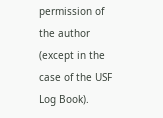permission of the author (except in the case of the USF Log Book).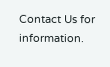Contact Us for information.